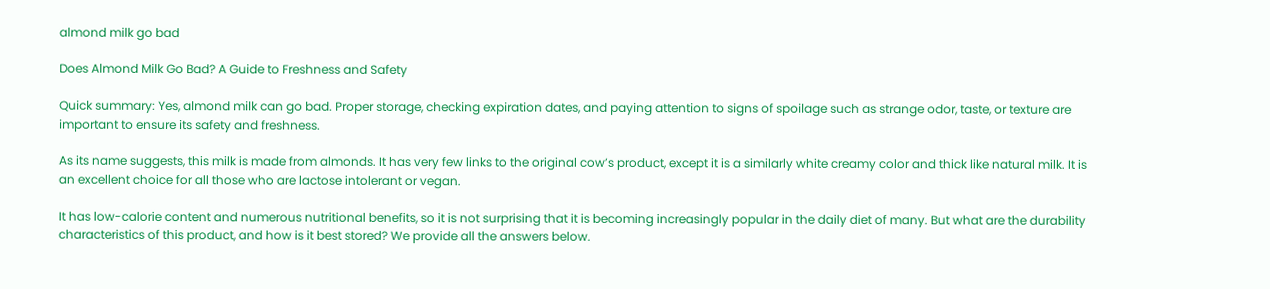almond milk go bad

Does Almond Milk Go Bad? A Guide to Freshness and Safety

Quick summary: Yes, almond milk can go bad. Proper storage, checking expiration dates, and paying attention to signs of spoilage such as strange odor, taste, or texture are important to ensure its safety and freshness.

As its name suggests, this milk is made from almonds. It has very few links to the original cow’s product, except it is a similarly white creamy color and thick like natural milk. It is an excellent choice for all those who are lactose intolerant or vegan.

It has low-calorie content and numerous nutritional benefits, so it is not surprising that it is becoming increasingly popular in the daily diet of many. But what are the durability characteristics of this product, and how is it best stored? We provide all the answers below.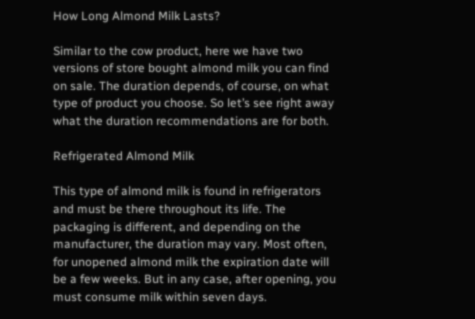How Long Almond Milk Lasts?

Similar to the cow product, here we have two versions of store bought almond milk you can find on sale. The duration depends, of course, on what type of product you choose. So let’s see right away what the duration recommendations are for both.

Refrigerated Almond Milk

This type of almond milk is found in refrigerators and must be there throughout its life. The packaging is different, and depending on the manufacturer, the duration may vary. Most often, for unopened almond milk the expiration date will be a few weeks. But in any case, after opening, you must consume milk within seven days.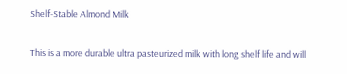Shelf-Stable Almond Milk

This is a more durable ultra pasteurized milk with long shelf life and will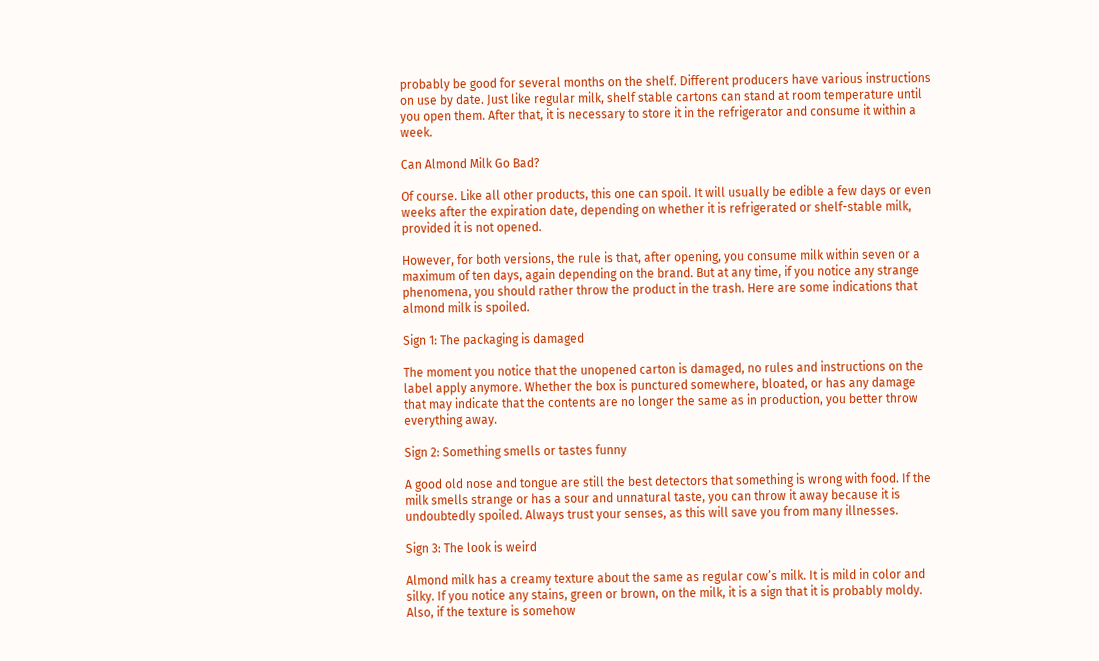probably be good for several months on the shelf. Different producers have various instructions on use by date. Just like regular milk, shelf stable cartons can stand at room temperature until you open them. After that, it is necessary to store it in the refrigerator and consume it within a week.

Can Almond Milk Go Bad?

Of course. Like all other products, this one can spoil. It will usually be edible a few days or even weeks after the expiration date, depending on whether it is refrigerated or shelf-stable milk, provided it is not opened.

However, for both versions, the rule is that, after opening, you consume milk within seven or a maximum of ten days, again depending on the brand. But at any time, if you notice any strange phenomena, you should rather throw the product in the trash. Here are some indications that almond milk is spoiled.

Sign 1: The packaging is damaged

The moment you notice that the unopened carton is damaged, no rules and instructions on the label apply anymore. Whether the box is punctured somewhere, bloated, or has any damage that may indicate that the contents are no longer the same as in production, you better throw everything away.

Sign 2: Something smells or tastes funny

A good old nose and tongue are still the best detectors that something is wrong with food. If the milk smells strange or has a sour and unnatural taste, you can throw it away because it is undoubtedly spoiled. Always trust your senses, as this will save you from many illnesses.

Sign 3: The look is weird

Almond milk has a creamy texture about the same as regular cow’s milk. It is mild in color and silky. If you notice any stains, green or brown, on the milk, it is a sign that it is probably moldy. Also, if the texture is somehow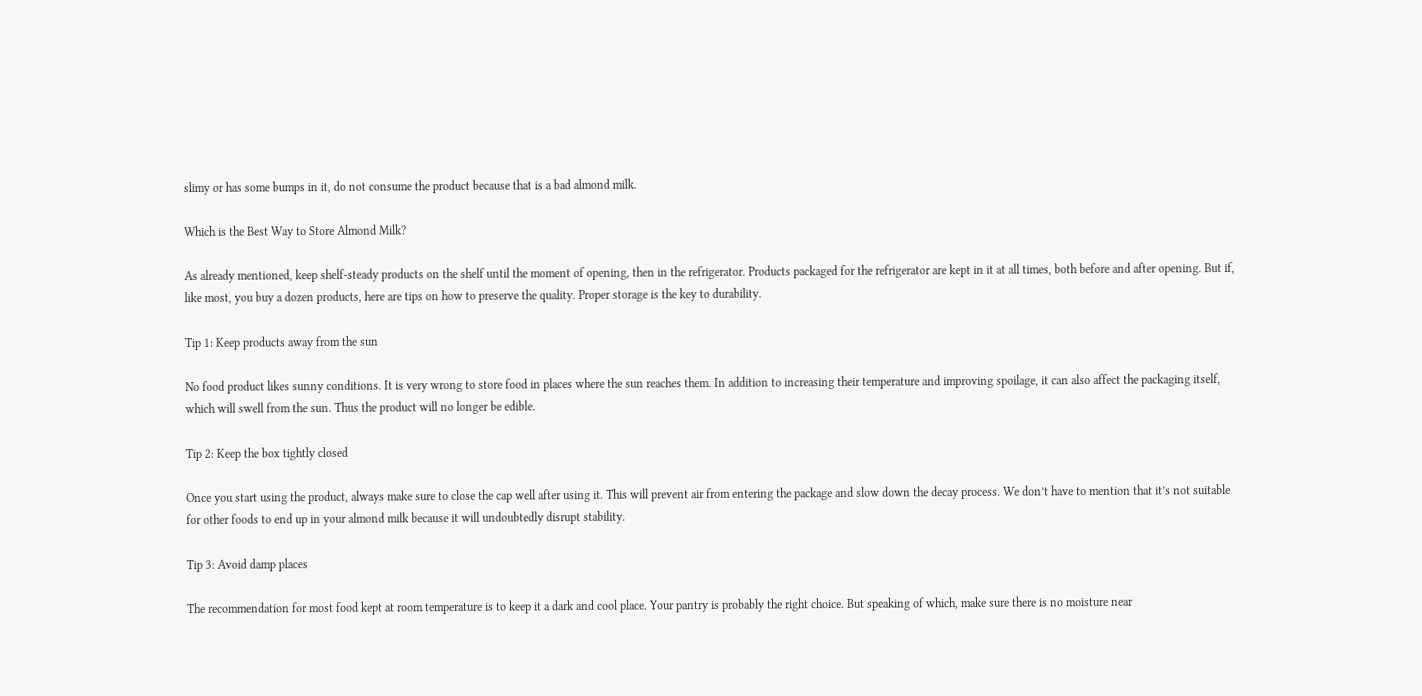slimy or has some bumps in it, do not consume the product because that is a bad almond milk.

Which is the Best Way to Store Almond Milk?

As already mentioned, keep shelf-steady products on the shelf until the moment of opening, then in the refrigerator. Products packaged for the refrigerator are kept in it at all times, both before and after opening. But if, like most, you buy a dozen products, here are tips on how to preserve the quality. Proper storage is the key to durability.

Tip 1: Keep products away from the sun

No food product likes sunny conditions. It is very wrong to store food in places where the sun reaches them. In addition to increasing their temperature and improving spoilage, it can also affect the packaging itself, which will swell from the sun. Thus the product will no longer be edible.

Tip 2: Keep the box tightly closed

Once you start using the product, always make sure to close the cap well after using it. This will prevent air from entering the package and slow down the decay process. We don’t have to mention that it’s not suitable for other foods to end up in your almond milk because it will undoubtedly disrupt stability.

Tip 3: Avoid damp places

The recommendation for most food kept at room temperature is to keep it a dark and cool place. Your pantry is probably the right choice. But speaking of which, make sure there is no moisture near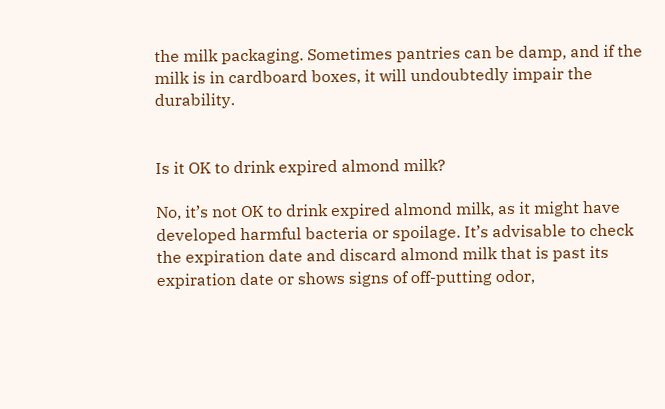the milk packaging. Sometimes pantries can be damp, and if the milk is in cardboard boxes, it will undoubtedly impair the durability.


Is it OK to drink expired almond milk?

No, it’s not OK to drink expired almond milk, as it might have developed harmful bacteria or spoilage. It’s advisable to check the expiration date and discard almond milk that is past its expiration date or shows signs of off-putting odor,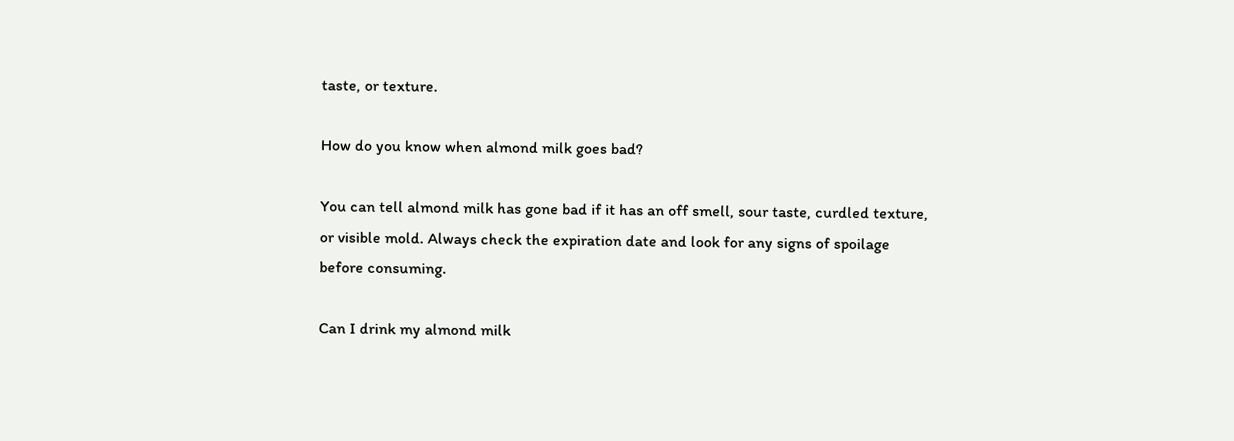taste, or texture.

How do you know when almond milk goes bad?

You can tell almond milk has gone bad if it has an off smell, sour taste, curdled texture, or visible mold. Always check the expiration date and look for any signs of spoilage before consuming.

Can I drink my almond milk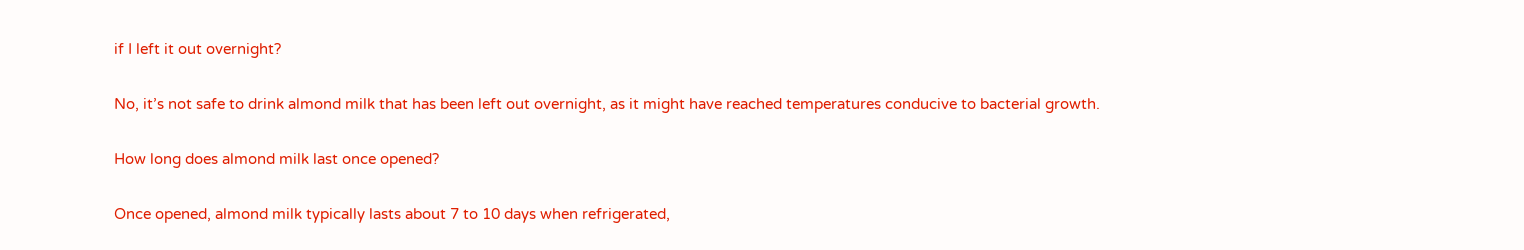if I left it out overnight?

No, it’s not safe to drink almond milk that has been left out overnight, as it might have reached temperatures conducive to bacterial growth.

How long does almond milk last once opened?

Once opened, almond milk typically lasts about 7 to 10 days when refrigerated,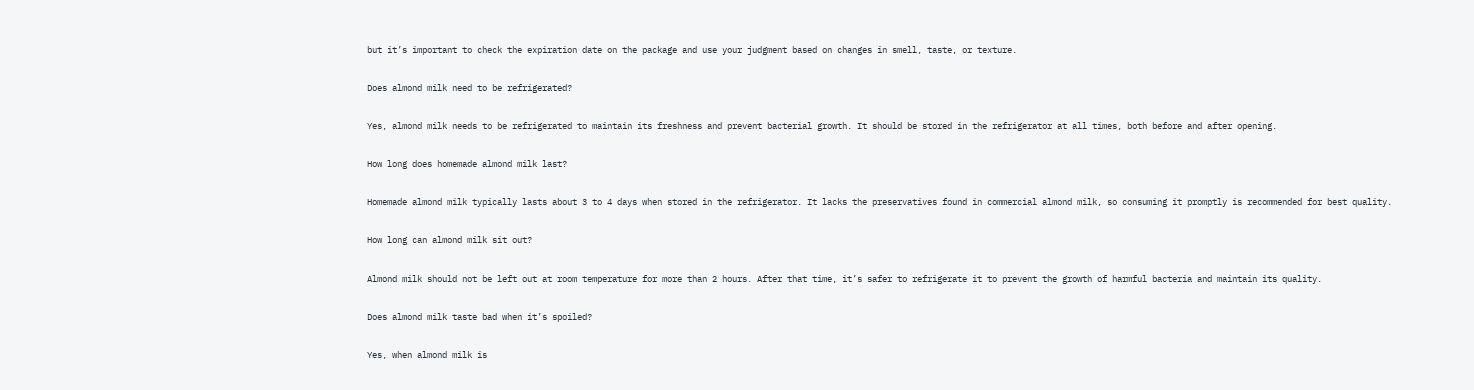but it’s important to check the expiration date on the package and use your judgment based on changes in smell, taste, or texture.

Does almond milk need to be refrigerated?

Yes, almond milk needs to be refrigerated to maintain its freshness and prevent bacterial growth. It should be stored in the refrigerator at all times, both before and after opening.

How long does homemade almond milk last?

Homemade almond milk typically lasts about 3 to 4 days when stored in the refrigerator. It lacks the preservatives found in commercial almond milk, so consuming it promptly is recommended for best quality.

How long can almond milk sit out?

Almond milk should not be left out at room temperature for more than 2 hours. After that time, it’s safer to refrigerate it to prevent the growth of harmful bacteria and maintain its quality.

Does almond milk taste bad when it’s spoiled?

Yes, when almond milk is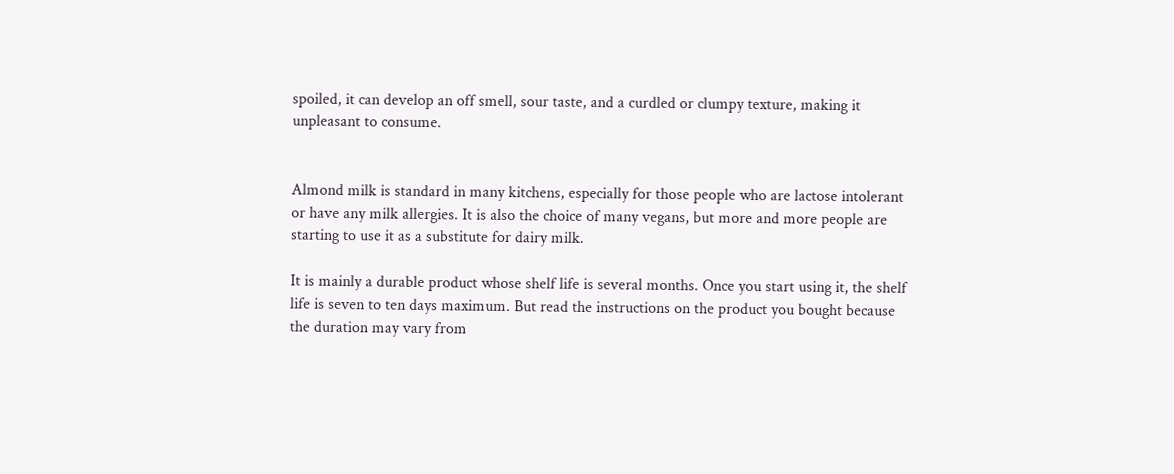spoiled, it can develop an off smell, sour taste, and a curdled or clumpy texture, making it unpleasant to consume.


Almond milk is standard in many kitchens, especially for those people who are lactose intolerant or have any milk allergies. It is also the choice of many vegans, but more and more people are starting to use it as a substitute for dairy milk.

It is mainly a durable product whose shelf life is several months. Once you start using it, the shelf life is seven to ten days maximum. But read the instructions on the product you bought because the duration may vary from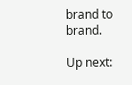brand to brand.

Up next: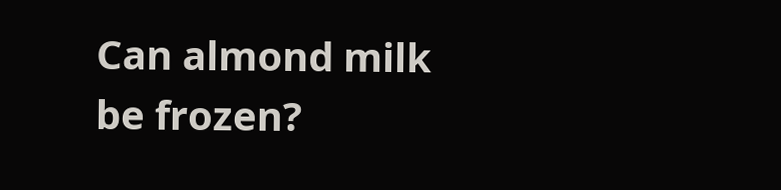Can almond milk be frozen?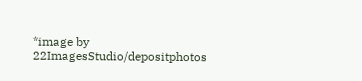*image by 22ImagesStudio/depositphotos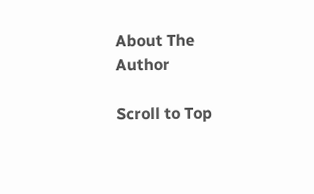About The Author

Scroll to Top